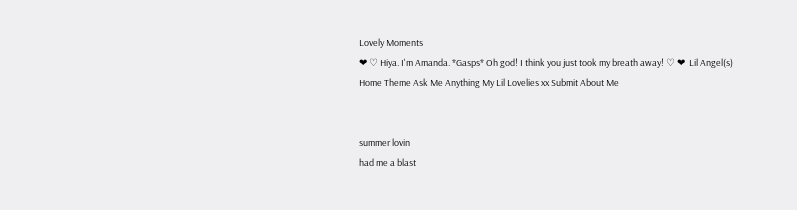Lovely Moments
❤ ♡ Hiya. I'm Amanda. *Gasps* Oh god! I think you just took my breath away! ♡ ❤  Lil Angel(s)
Home Theme Ask Me Anything My Lil Lovelies xx Submit About Me


summer lovin
had me a blast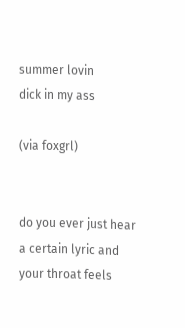summer lovin
dick in my ass

(via foxgrl)


do you ever just hear a certain lyric and your throat feels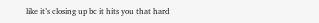like it’s closing up bc it hits you that hard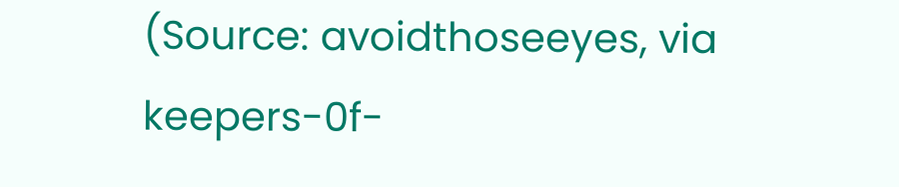(Source: avoidthoseeyes, via keepers-0f-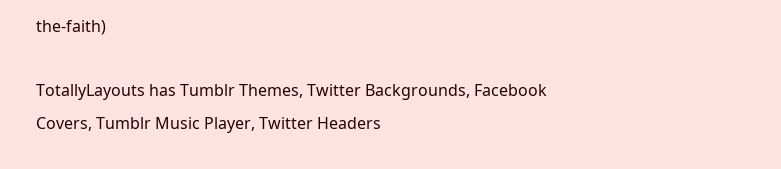the-faith)

TotallyLayouts has Tumblr Themes, Twitter Backgrounds, Facebook Covers, Tumblr Music Player, Twitter Headers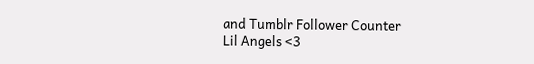and Tumblr Follower Counter
Lil Angels <3